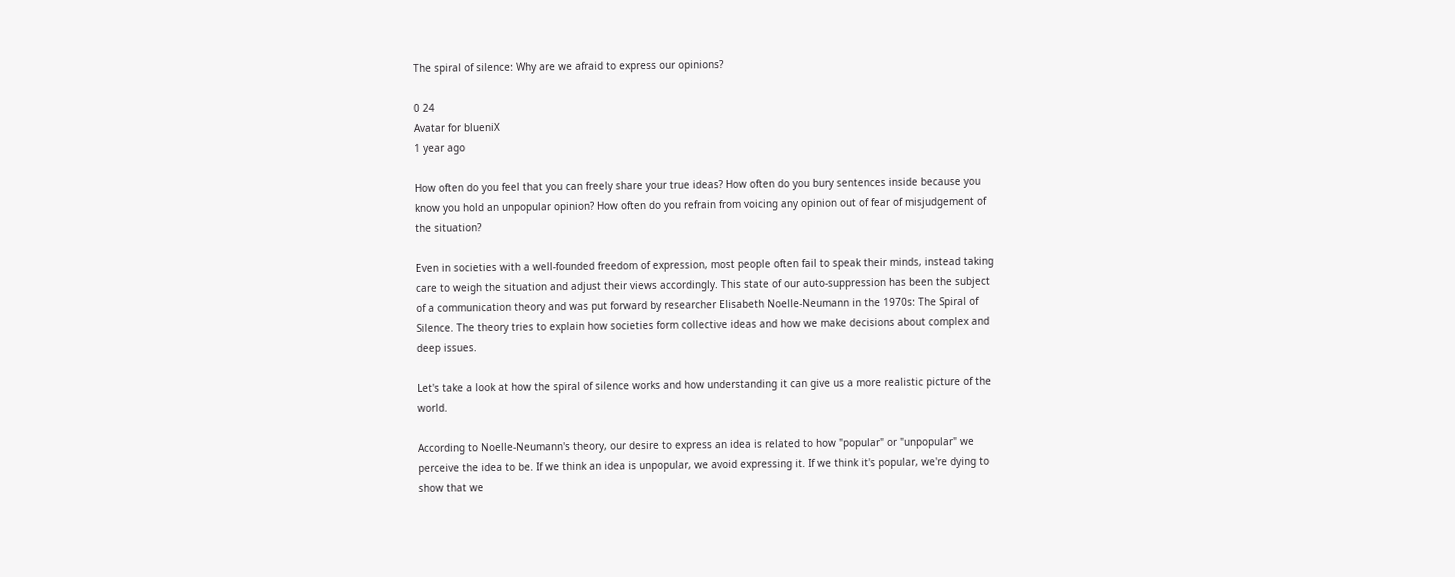The spiral of silence: Why are we afraid to express our opinions?

0 24
Avatar for blueniX
1 year ago

How often do you feel that you can freely share your true ideas? How often do you bury sentences inside because you know you hold an unpopular opinion? How often do you refrain from voicing any opinion out of fear of misjudgement of the situation?

Even in societies with a well-founded freedom of expression, most people often fail to speak their minds, instead taking care to weigh the situation and adjust their views accordingly. This state of our auto-suppression has been the subject of a communication theory and was put forward by researcher Elisabeth Noelle-Neumann in the 1970s: The Spiral of Silence. The theory tries to explain how societies form collective ideas and how we make decisions about complex and deep issues.

Let's take a look at how the spiral of silence works and how understanding it can give us a more realistic picture of the world.

According to Noelle-Neumann's theory, our desire to express an idea is related to how "popular" or "unpopular" we perceive the idea to be. If we think an idea is unpopular, we avoid expressing it. If we think it's popular, we're dying to show that we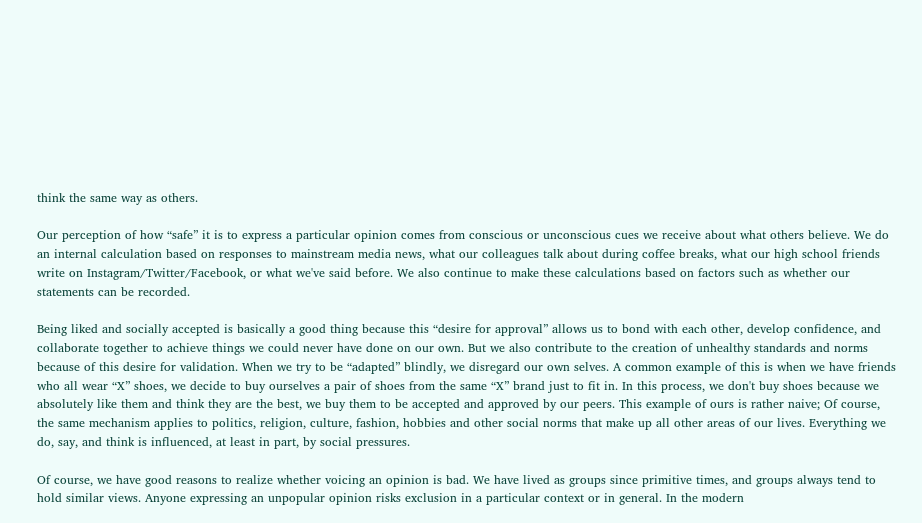think the same way as others.

Our perception of how “safe” it is to express a particular opinion comes from conscious or unconscious cues we receive about what others believe. We do an internal calculation based on responses to mainstream media news, what our colleagues talk about during coffee breaks, what our high school friends write on Instagram/Twitter/Facebook, or what we've said before. We also continue to make these calculations based on factors such as whether our statements can be recorded.

Being liked and socially accepted is basically a good thing because this “desire for approval” allows us to bond with each other, develop confidence, and collaborate together to achieve things we could never have done on our own. But we also contribute to the creation of unhealthy standards and norms because of this desire for validation. When we try to be “adapted” blindly, we disregard our own selves. A common example of this is when we have friends who all wear “X” shoes, we decide to buy ourselves a pair of shoes from the same “X” brand just to fit in. In this process, we don't buy shoes because we absolutely like them and think they are the best, we buy them to be accepted and approved by our peers. This example of ours is rather naive; Of course, the same mechanism applies to politics, religion, culture, fashion, hobbies and other social norms that make up all other areas of our lives. Everything we do, say, and think is influenced, at least in part, by social pressures.

Of course, we have good reasons to realize whether voicing an opinion is bad. We have lived as groups since primitive times, and groups always tend to hold similar views. Anyone expressing an unpopular opinion risks exclusion in a particular context or in general. In the modern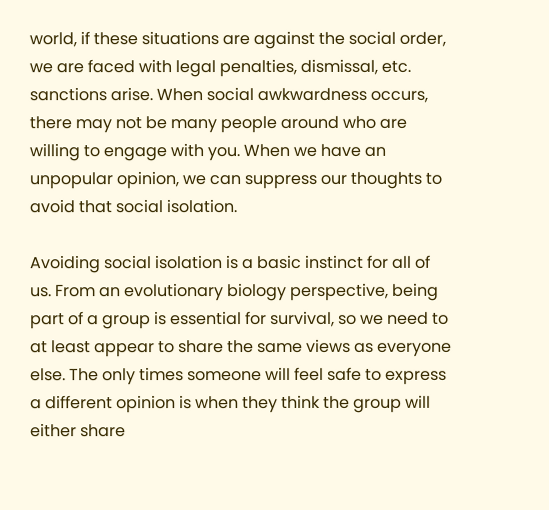world, if these situations are against the social order, we are faced with legal penalties, dismissal, etc. sanctions arise. When social awkwardness occurs, there may not be many people around who are willing to engage with you. When we have an unpopular opinion, we can suppress our thoughts to avoid that social isolation.

Avoiding social isolation is a basic instinct for all of us. From an evolutionary biology perspective, being part of a group is essential for survival, so we need to at least appear to share the same views as everyone else. The only times someone will feel safe to express a different opinion is when they think the group will either share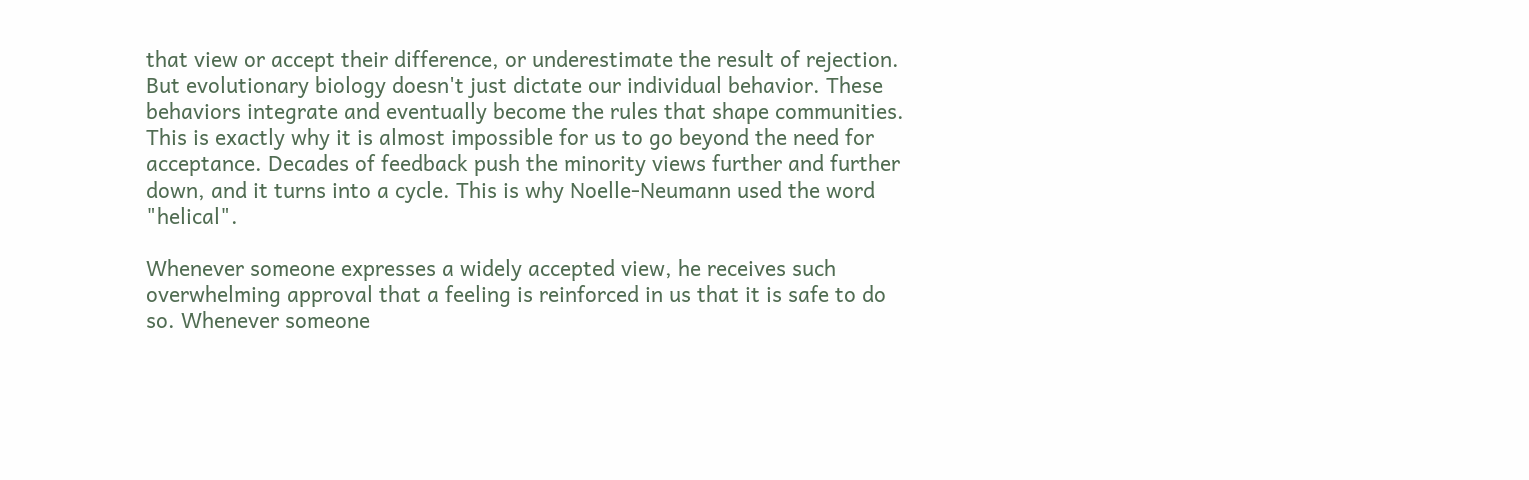that view or accept their difference, or underestimate the result of rejection. But evolutionary biology doesn't just dictate our individual behavior. These behaviors integrate and eventually become the rules that shape communities. This is exactly why it is almost impossible for us to go beyond the need for acceptance. Decades of feedback push the minority views further and further down, and it turns into a cycle. This is why Noelle-Neumann used the word "helical".

Whenever someone expresses a widely accepted view, he receives such overwhelming approval that a feeling is reinforced in us that it is safe to do so. Whenever someone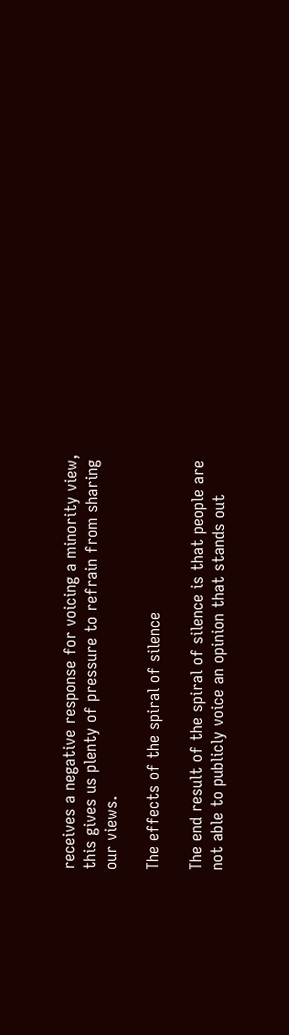receives a negative response for voicing a minority view, this gives us plenty of pressure to refrain from sharing our views.

The effects of the spiral of silence

The end result of the spiral of silence is that people are not able to publicly voice an opinion that stands out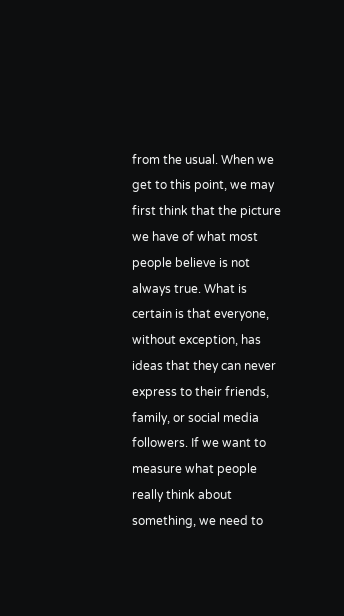from the usual. When we get to this point, we may first think that the picture we have of what most people believe is not always true. What is certain is that everyone, without exception, has ideas that they can never express to their friends, family, or social media followers. If we want to measure what people really think about something, we need to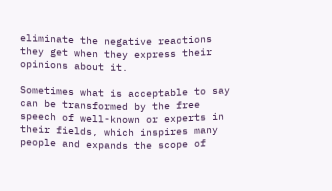eliminate the negative reactions they get when they express their opinions about it.

Sometimes what is acceptable to say can be transformed by the free speech of well-known or experts in their fields, which inspires many people and expands the scope of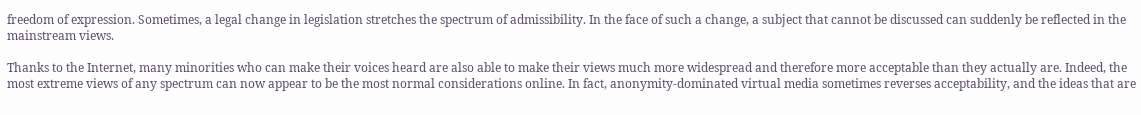freedom of expression. Sometimes, a legal change in legislation stretches the spectrum of admissibility. In the face of such a change, a subject that cannot be discussed can suddenly be reflected in the mainstream views.

Thanks to the Internet, many minorities who can make their voices heard are also able to make their views much more widespread and therefore more acceptable than they actually are. Indeed, the most extreme views of any spectrum can now appear to be the most normal considerations online. In fact, anonymity-dominated virtual media sometimes reverses acceptability, and the ideas that are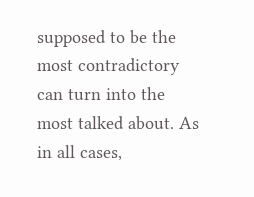supposed to be the most contradictory can turn into the most talked about. As in all cases,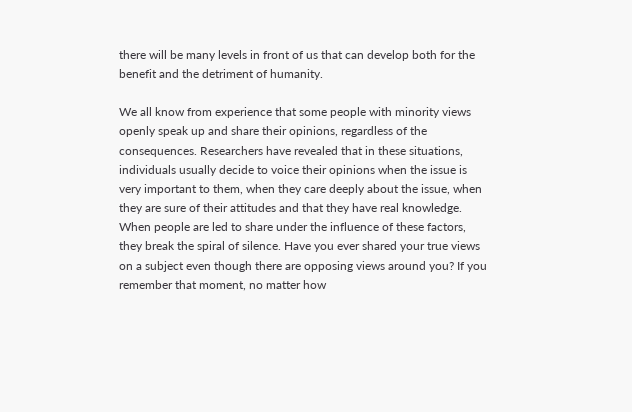there will be many levels in front of us that can develop both for the benefit and the detriment of humanity.

We all know from experience that some people with minority views openly speak up and share their opinions, regardless of the consequences. Researchers have revealed that in these situations, individuals usually decide to voice their opinions when the issue is very important to them, when they care deeply about the issue, when they are sure of their attitudes and that they have real knowledge. When people are led to share under the influence of these factors, they break the spiral of silence. Have you ever shared your true views on a subject even though there are opposing views around you? If you remember that moment, no matter how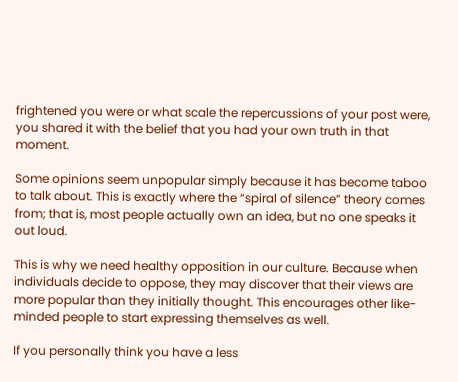frightened you were or what scale the repercussions of your post were, you shared it with the belief that you had your own truth in that moment.

Some opinions seem unpopular simply because it has become taboo to talk about. This is exactly where the “spiral of silence” theory comes from; that is, most people actually own an idea, but no one speaks it out loud.

This is why we need healthy opposition in our culture. Because when individuals decide to oppose, they may discover that their views are more popular than they initially thought. This encourages other like-minded people to start expressing themselves as well.

If you personally think you have a less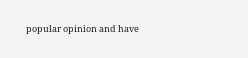popular opinion and have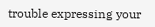trouble expressing your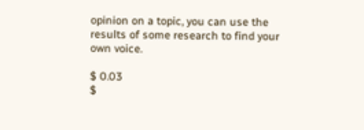opinion on a topic, you can use the results of some research to find your own voice.

$ 0.03
$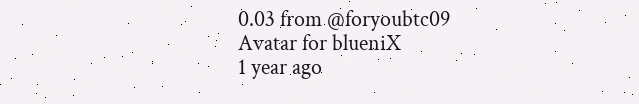0.03 from @foryoubtc09
Avatar for blueniX
1 year ago